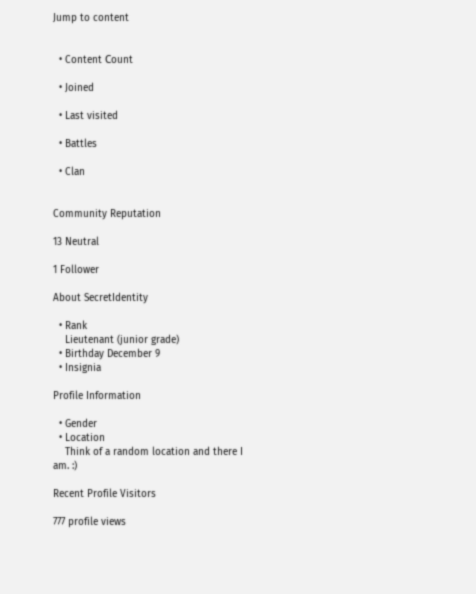Jump to content


  • Content Сount

  • Joined

  • Last visited

  • Battles

  • Clan


Community Reputation

13 Neutral

1 Follower

About SecretIdentity

  • Rank
    Lieutenant (junior grade)
  • Birthday December 9
  • Insignia

Profile Information

  • Gender
  • Location
    Think of a random location and there I am. :)

Recent Profile Visitors

777 profile views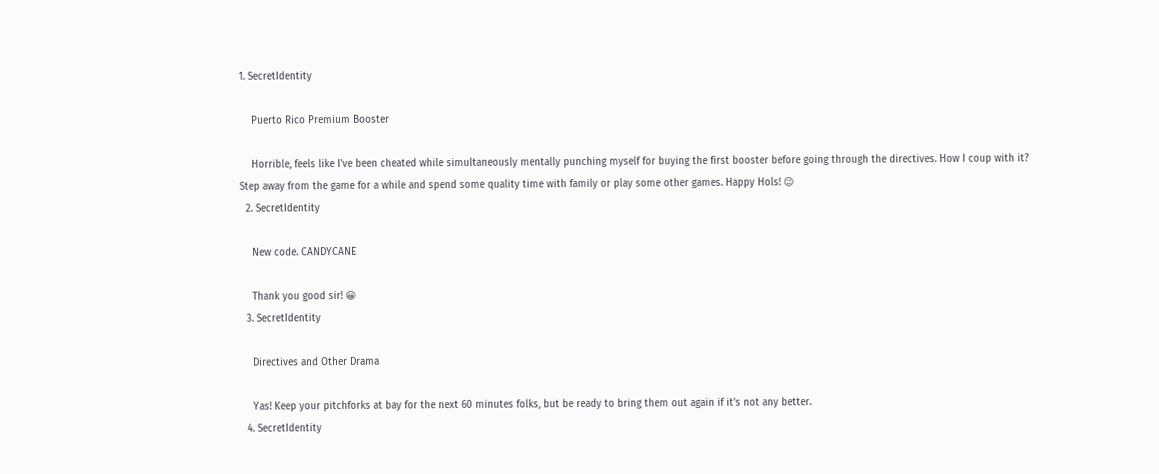1. SecretIdentity

    Puerto Rico Premium Booster

    Horrible, feels like I've been cheated while simultaneously mentally punching myself for buying the first booster before going through the directives. How I coup with it? Step away from the game for a while and spend some quality time with family or play some other games. Happy Hols! 😉
  2. SecretIdentity

    New code. CANDYCANE

    Thank you good sir! 😀
  3. SecretIdentity

    Directives and Other Drama

    Yas! Keep your pitchforks at bay for the next 60 minutes folks, but be ready to bring them out again if it's not any better.
  4. SecretIdentity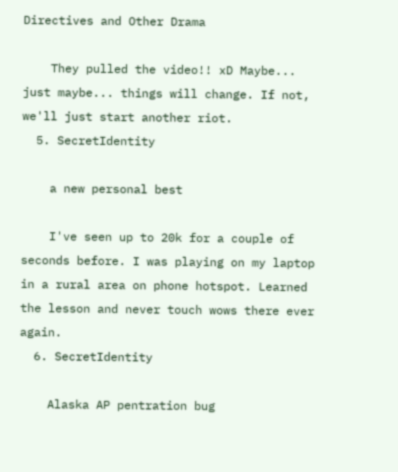Directives and Other Drama

    They pulled the video!! xD Maybe... just maybe... things will change. If not, we'll just start another riot.
  5. SecretIdentity

    a new personal best

    I've seen up to 20k for a couple of seconds before. I was playing on my laptop in a rural area on phone hotspot. Learned the lesson and never touch wows there ever again.
  6. SecretIdentity

    Alaska AP pentration bug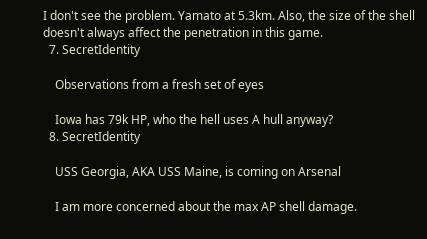I don't see the problem. Yamato at 5.3km. Also, the size of the shell doesn't always affect the penetration in this game.
  7. SecretIdentity

    Observations from a fresh set of eyes

    Iowa has 79k HP, who the hell uses A hull anyway?
  8. SecretIdentity

    USS Georgia, AKA USS Maine, is coming on Arsenal

    I am more concerned about the max AP shell damage.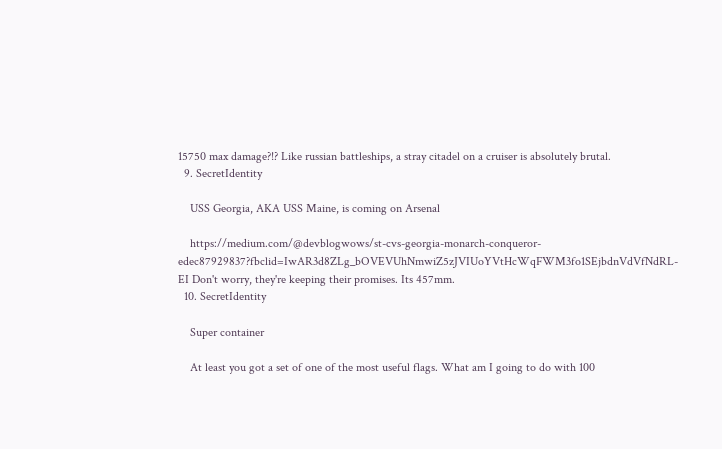15750 max damage?!? Like russian battleships, a stray citadel on a cruiser is absolutely brutal.
  9. SecretIdentity

    USS Georgia, AKA USS Maine, is coming on Arsenal

    https://medium.com/@devblogwows/st-cvs-georgia-monarch-conqueror-edec87929837?fbclid=IwAR3d8ZLg_bOVEVUhNmwiZ5zJVIUoYVtHcWqFWM3fo1SEjbdnVdVfNdRL-EI Don't worry, they're keeping their promises. Its 457mm.
  10. SecretIdentity

    Super container

    At least you got a set of one of the most useful flags. What am I going to do with 100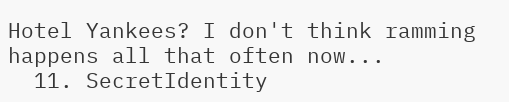Hotel Yankees? I don't think ramming happens all that often now...
  11. SecretIdentity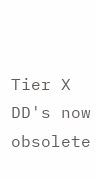Tier X DD's now obsolete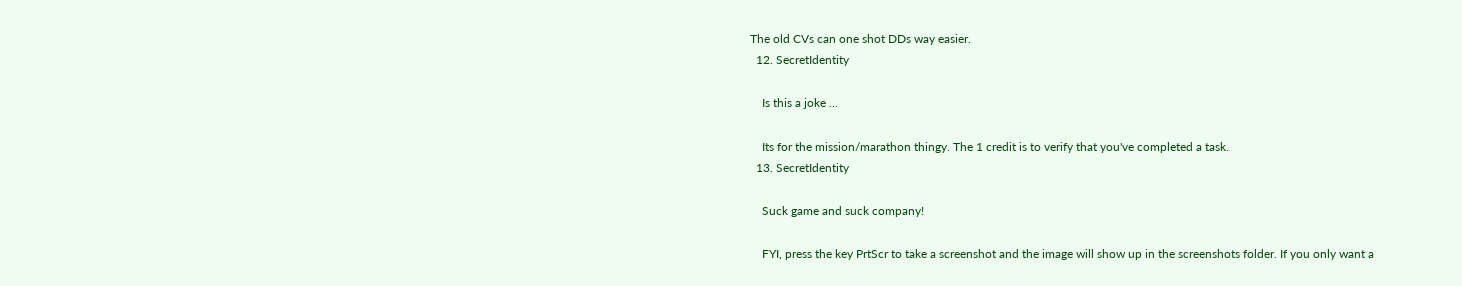The old CVs can one shot DDs way easier.
  12. SecretIdentity

    Is this a joke ...

    Its for the mission/marathon thingy. The 1 credit is to verify that you've completed a task.
  13. SecretIdentity

    Suck game and suck company!

    FYI, press the key PrtScr to take a screenshot and the image will show up in the screenshots folder. If you only want a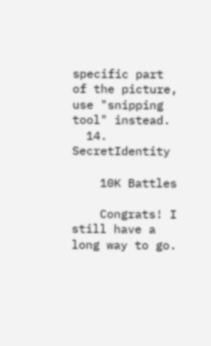specific part of the picture, use "snipping tool" instead.
  14. SecretIdentity

    10K Battles

    Congrats! I still have a long way to go.